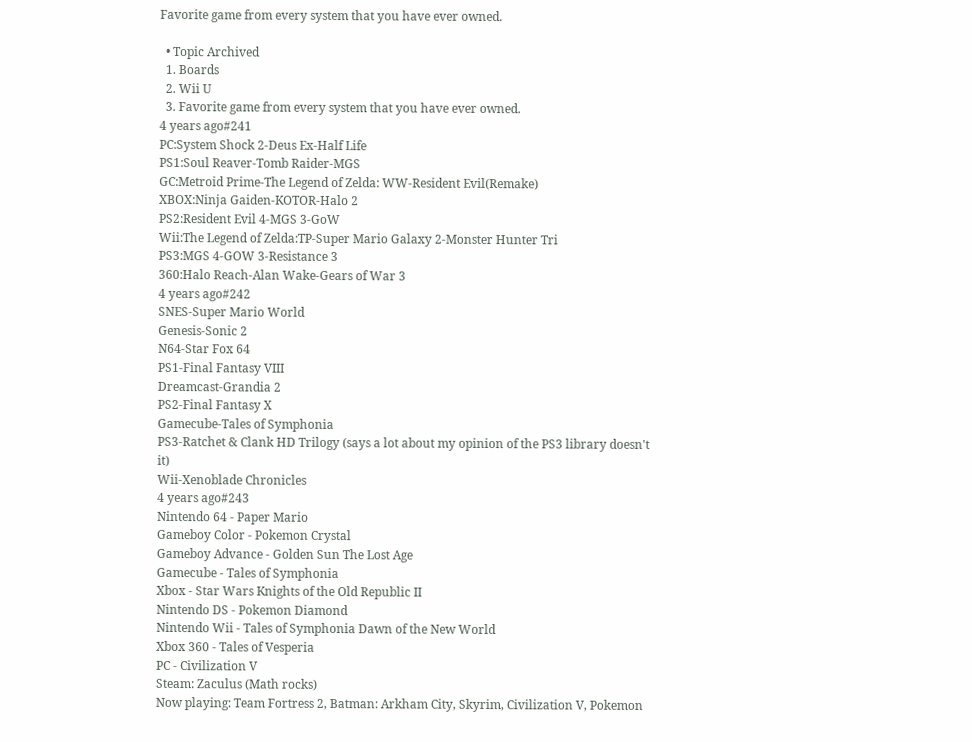Favorite game from every system that you have ever owned.

  • Topic Archived
  1. Boards
  2. Wii U
  3. Favorite game from every system that you have ever owned.
4 years ago#241
PC:System Shock 2-Deus Ex-Half Life
PS1:Soul Reaver-Tomb Raider-MGS
GC:Metroid Prime-The Legend of Zelda: WW-Resident Evil(Remake)
XBOX:Ninja Gaiden-KOTOR-Halo 2
PS2:Resident Evil 4-MGS 3-GoW
Wii:The Legend of Zelda:TP-Super Mario Galaxy 2-Monster Hunter Tri
PS3:MGS 4-GOW 3-Resistance 3
360:Halo Reach-Alan Wake-Gears of War 3
4 years ago#242
SNES-Super Mario World
Genesis-Sonic 2
N64-Star Fox 64
PS1-Final Fantasy VIII
Dreamcast-Grandia 2
PS2-Final Fantasy X
Gamecube-Tales of Symphonia
PS3-Ratchet & Clank HD Trilogy (says a lot about my opinion of the PS3 library doesn't it)
Wii-Xenoblade Chronicles
4 years ago#243
Nintendo 64 - Paper Mario
Gameboy Color - Pokemon Crystal
Gameboy Advance - Golden Sun The Lost Age
Gamecube - Tales of Symphonia
Xbox - Star Wars Knights of the Old Republic II
Nintendo DS - Pokemon Diamond
Nintendo Wii - Tales of Symphonia Dawn of the New World
Xbox 360 - Tales of Vesperia
PC - Civilization V
Steam: Zaculus (Math rocks)
Now playing: Team Fortress 2, Batman: Arkham City, Skyrim, Civilization V, Pokemon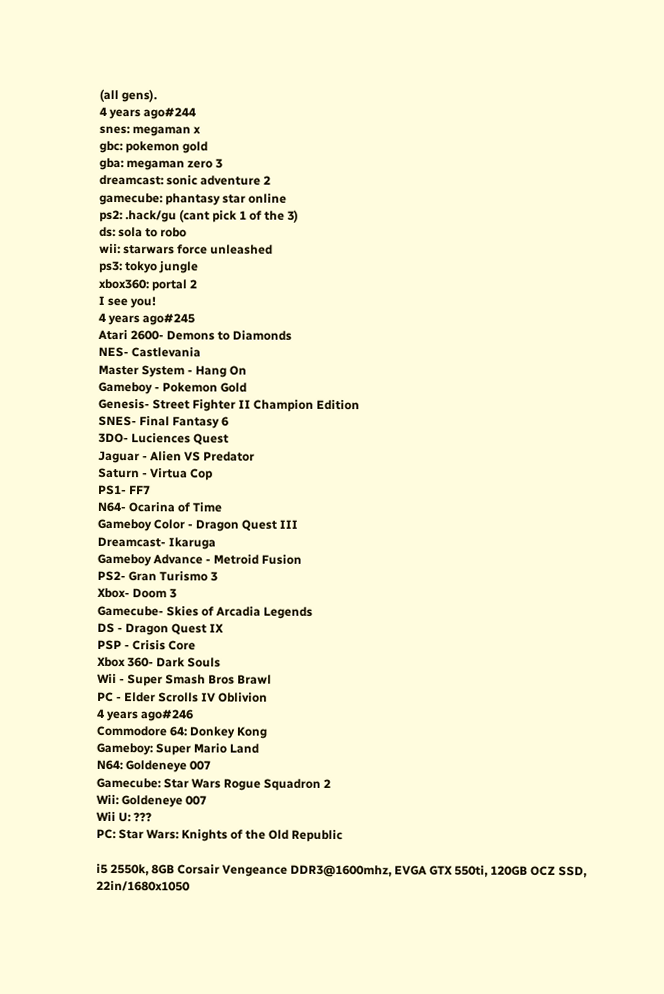(all gens).
4 years ago#244
snes: megaman x
gbc: pokemon gold
gba: megaman zero 3
dreamcast: sonic adventure 2
gamecube: phantasy star online
ps2: .hack/gu (cant pick 1 of the 3)
ds: sola to robo
wii: starwars force unleashed
ps3: tokyo jungle
xbox360: portal 2
I see you!
4 years ago#245
Atari 2600- Demons to Diamonds
NES- Castlevania
Master System - Hang On
Gameboy - Pokemon Gold
Genesis- Street Fighter II Champion Edition
SNES- Final Fantasy 6
3DO- Luciences Quest
Jaguar - Alien VS Predator
Saturn - Virtua Cop
PS1- FF7
N64- Ocarina of Time
Gameboy Color - Dragon Quest III
Dreamcast- Ikaruga
Gameboy Advance - Metroid Fusion
PS2- Gran Turismo 3
Xbox- Doom 3
Gamecube- Skies of Arcadia Legends
DS - Dragon Quest IX
PSP - Crisis Core
Xbox 360- Dark Souls
Wii - Super Smash Bros Brawl
PC - Elder Scrolls IV Oblivion
4 years ago#246
Commodore 64: Donkey Kong
Gameboy: Super Mario Land
N64: Goldeneye 007
Gamecube: Star Wars Rogue Squadron 2
Wii: Goldeneye 007
Wii U: ???
PC: Star Wars: Knights of the Old Republic

i5 2550k, 8GB Corsair Vengeance DDR3@1600mhz, EVGA GTX 550ti, 120GB OCZ SSD, 22in/1680x1050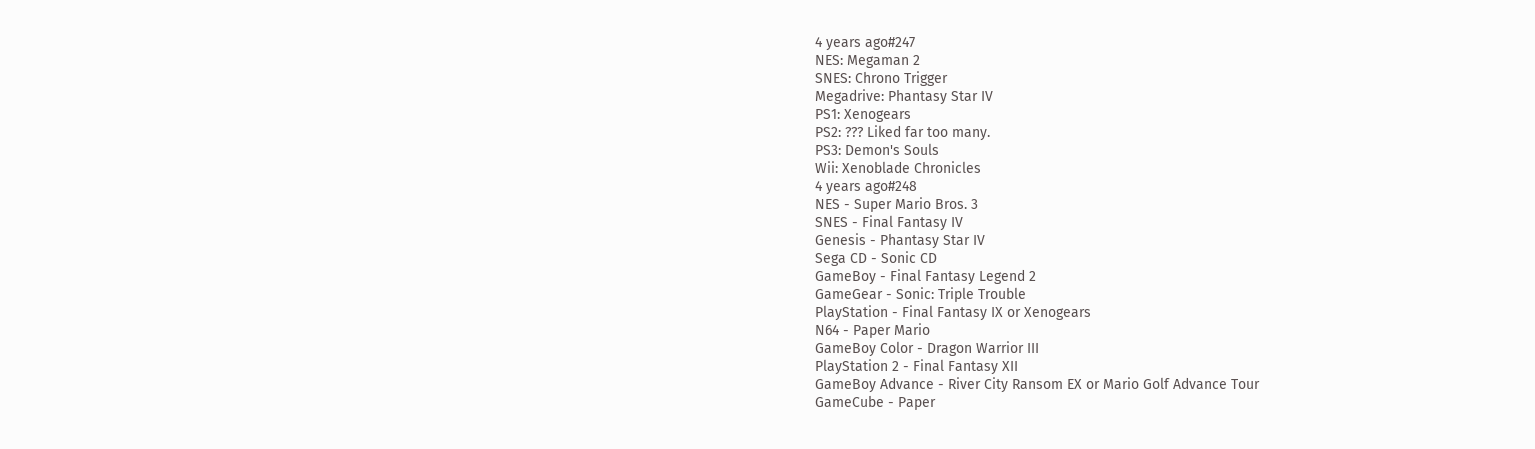4 years ago#247
NES: Megaman 2
SNES: Chrono Trigger
Megadrive: Phantasy Star IV
PS1: Xenogears
PS2: ??? Liked far too many.
PS3: Demon's Souls
Wii: Xenoblade Chronicles
4 years ago#248
NES - Super Mario Bros. 3
SNES - Final Fantasy IV
Genesis - Phantasy Star IV
Sega CD - Sonic CD
GameBoy - Final Fantasy Legend 2
GameGear - Sonic: Triple Trouble
PlayStation - Final Fantasy IX or Xenogears
N64 - Paper Mario
GameBoy Color - Dragon Warrior III
PlayStation 2 - Final Fantasy XII
GameBoy Advance - River City Ransom EX or Mario Golf Advance Tour
GameCube - Paper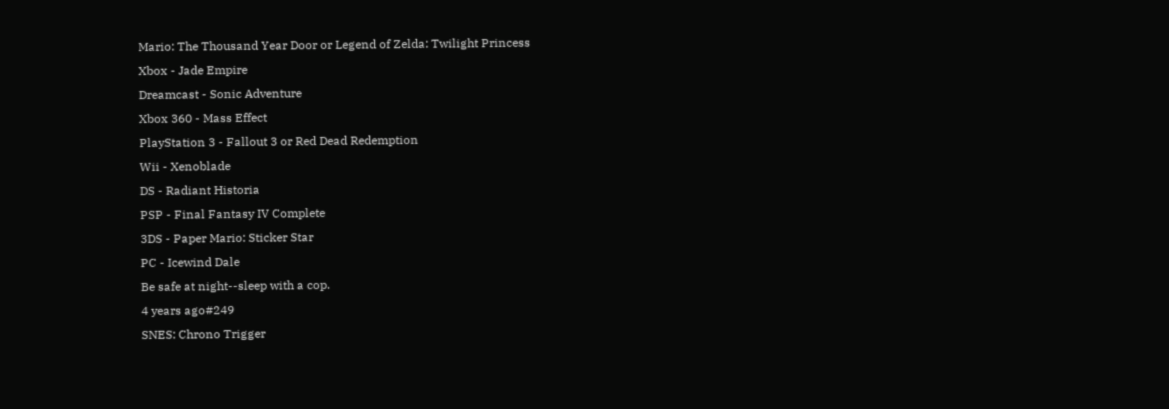Mario: The Thousand Year Door or Legend of Zelda: Twilight Princess
Xbox - Jade Empire
Dreamcast - Sonic Adventure
Xbox 360 - Mass Effect
PlayStation 3 - Fallout 3 or Red Dead Redemption
Wii - Xenoblade
DS - Radiant Historia
PSP - Final Fantasy IV Complete
3DS - Paper Mario: Sticker Star
PC - Icewind Dale
Be safe at night--sleep with a cop.
4 years ago#249
SNES: Chrono Trigger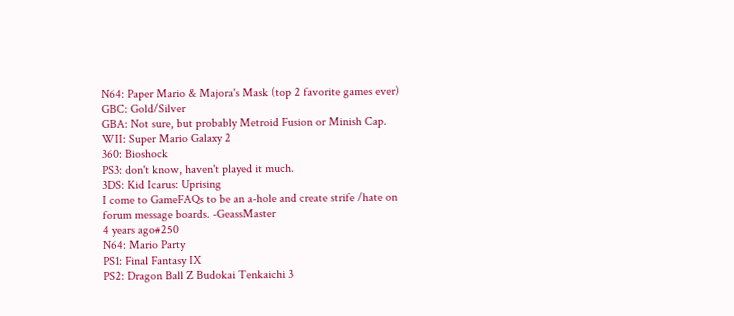N64: Paper Mario & Majora's Mask (top 2 favorite games ever)
GBC: Gold/Silver
GBA: Not sure, but probably Metroid Fusion or Minish Cap.
WII: Super Mario Galaxy 2
360: Bioshock
PS3: don't know, haven't played it much.
3DS: Kid Icarus: Uprising
I come to GameFAQs to be an a-hole and create strife /hate on forum message boards. -GeassMaster
4 years ago#250
N64: Mario Party
PS1: Final Fantasy IX
PS2: Dragon Ball Z Budokai Tenkaichi 3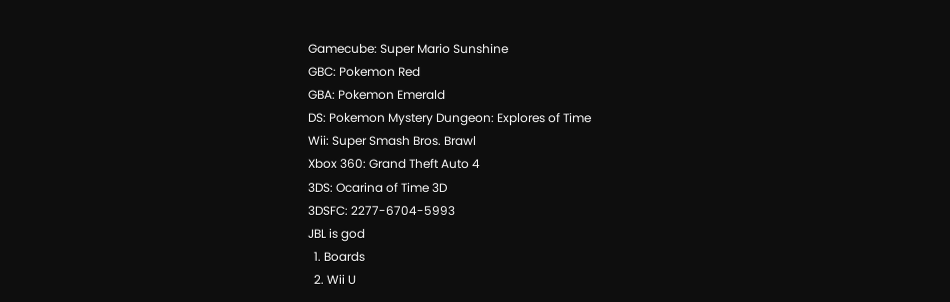Gamecube: Super Mario Sunshine
GBC: Pokemon Red
GBA: Pokemon Emerald
DS: Pokemon Mystery Dungeon: Explores of Time
Wii: Super Smash Bros. Brawl
Xbox 360: Grand Theft Auto 4
3DS: Ocarina of Time 3D
3DSFC: 2277-6704-5993
JBL is god
  1. Boards
  2. Wii U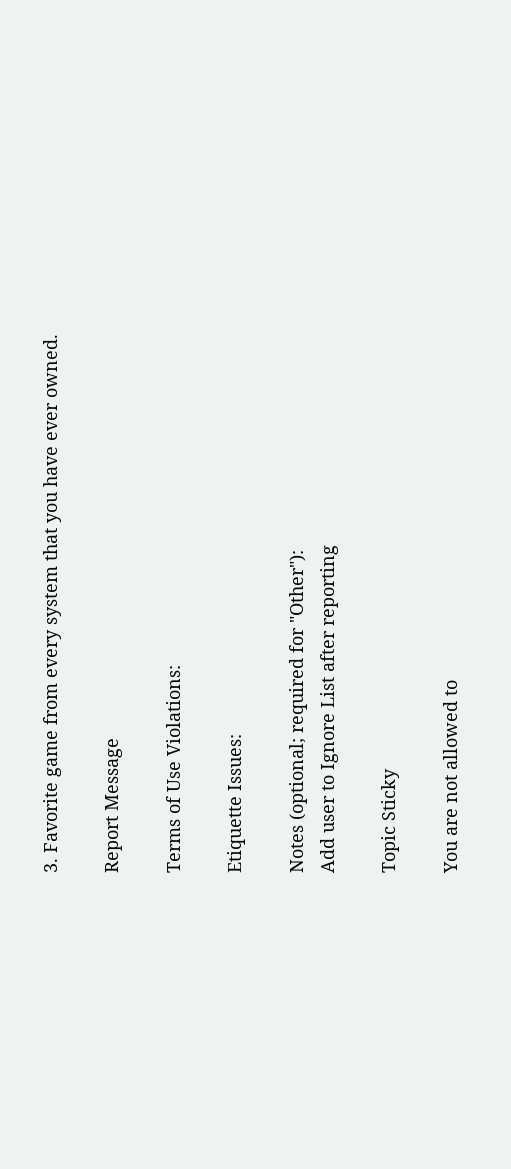3. Favorite game from every system that you have ever owned.

Report Message

Terms of Use Violations:

Etiquette Issues:

Notes (optional; required for "Other"):
Add user to Ignore List after reporting

Topic Sticky

You are not allowed to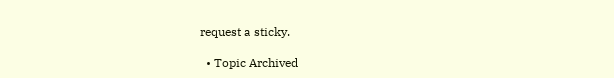request a sticky.

  • Topic Archived